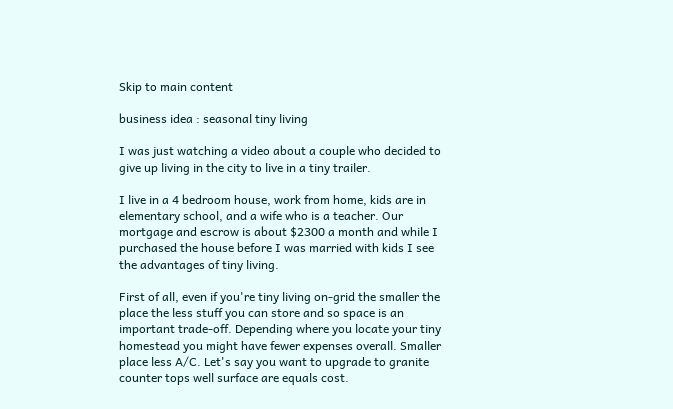Skip to main content

business idea : seasonal tiny living

I was just watching a video about a couple who decided to give up living in the city to live in a tiny trailer.

I live in a 4 bedroom house, work from home, kids are in elementary school, and a wife who is a teacher. Our mortgage and escrow is about $2300 a month and while I purchased the house before I was married with kids I see the advantages of tiny living.

First of all, even if you're tiny living on-grid the smaller the place the less stuff you can store and so space is an important trade-off. Depending where you locate your tiny homestead you might have fewer expenses overall. Smaller place less A/C. Let's say you want to upgrade to granite counter tops well surface are equals cost.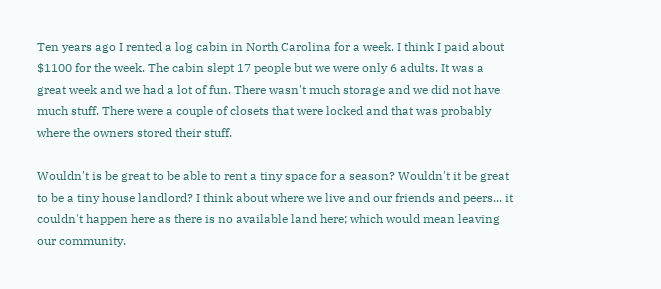Ten years ago I rented a log cabin in North Carolina for a week. I think I paid about $1100 for the week. The cabin slept 17 people but we were only 6 adults. It was a great week and we had a lot of fun. There wasn't much storage and we did not have much stuff. There were a couple of closets that were locked and that was probably where the owners stored their stuff.

Wouldn't is be great to be able to rent a tiny space for a season? Wouldn't it be great to be a tiny house landlord? I think about where we live and our friends and peers... it couldn't happen here as there is no available land here; which would mean leaving our community.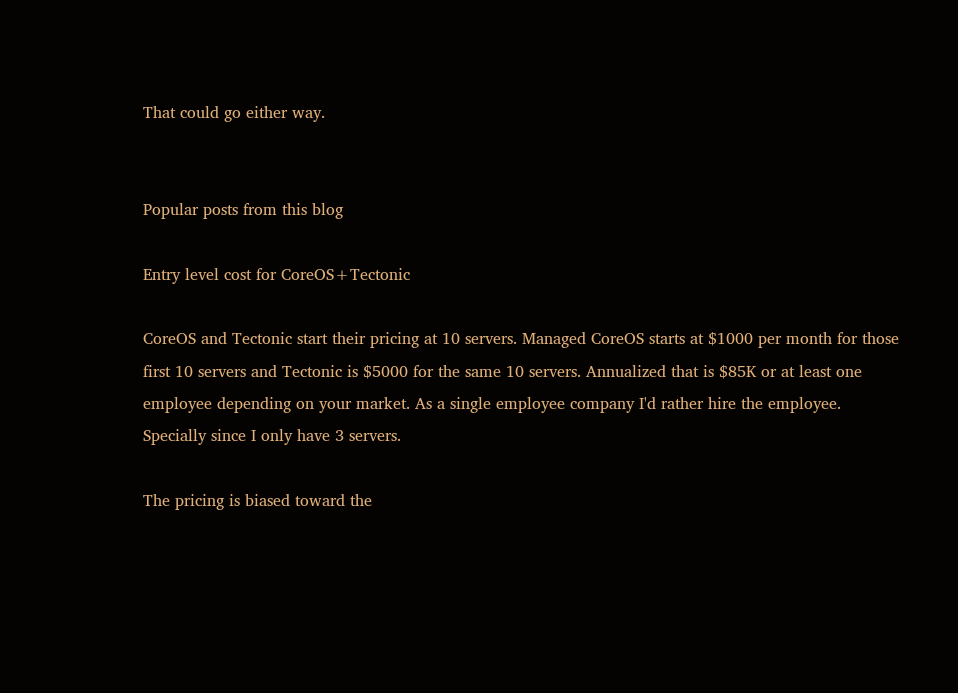That could go either way.


Popular posts from this blog

Entry level cost for CoreOS+Tectonic

CoreOS and Tectonic start their pricing at 10 servers. Managed CoreOS starts at $1000 per month for those first 10 servers and Tectonic is $5000 for the same 10 servers. Annualized that is $85K or at least one employee depending on your market. As a single employee company I'd rather hire the employee. Specially since I only have 3 servers.

The pricing is biased toward the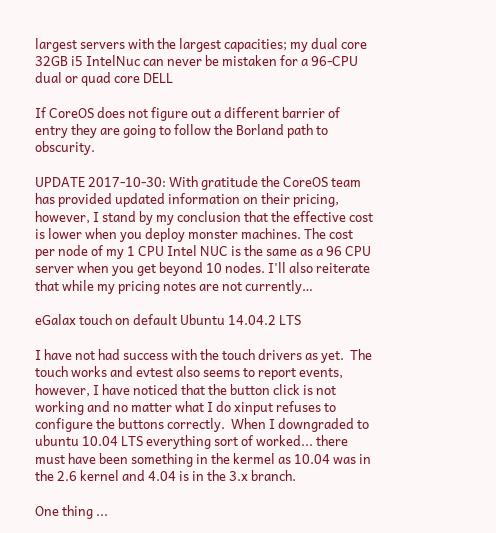largest servers with the largest capacities; my dual core 32GB i5 IntelNuc can never be mistaken for a 96-CPU dual or quad core DELL

If CoreOS does not figure out a different barrier of entry they are going to follow the Borland path to obscurity.

UPDATE 2017-10-30: With gratitude the CoreOS team has provided updated information on their pricing, however, I stand by my conclusion that the effective cost is lower when you deploy monster machines. The cost per node of my 1 CPU Intel NUC is the same as a 96 CPU server when you get beyond 10 nodes. I'll also reiterate that while my pricing notes are not currently…

eGalax touch on default Ubuntu 14.04.2 LTS

I have not had success with the touch drivers as yet.  The touch works and evtest also seems to report events, however, I have noticed that the button click is not working and no matter what I do xinput refuses to configure the buttons correctly.  When I downgraded to ubuntu 10.04 LTS everything sort of worked... there must have been something in the kermel as 10.04 was in the 2.6 kernel and 4.04 is in the 3.x branch.

One thing ...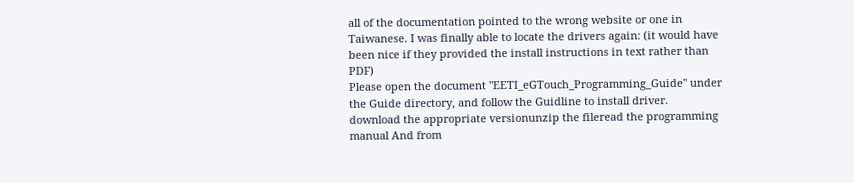all of the documentation pointed to the wrong website or one in Taiwanese. I was finally able to locate the drivers again: (it would have been nice if they provided the install instructions in text rather than PDF)
Please open the document "EETI_eGTouch_Programming_Guide" under the Guide directory, and follow the Guidline to install driver.
download the appropriate versionunzip the fileread the programming manual And from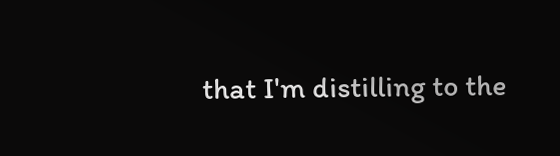that I'm distilling to the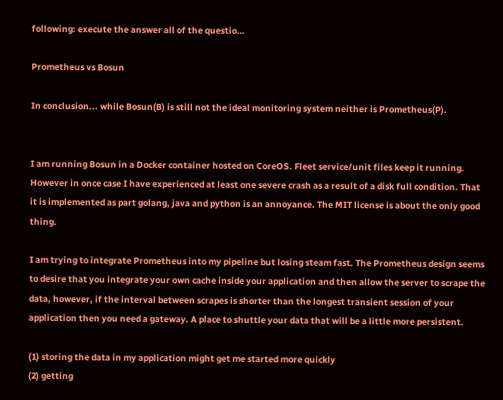following: execute the answer all of the questio…

Prometheus vs Bosun

In conclusion... while Bosun(B) is still not the ideal monitoring system neither is Prometheus(P).


I am running Bosun in a Docker container hosted on CoreOS. Fleet service/unit files keep it running. However in once case I have experienced at least one severe crash as a result of a disk full condition. That it is implemented as part golang, java and python is an annoyance. The MIT license is about the only good thing.

I am trying to integrate Prometheus into my pipeline but losing steam fast. The Prometheus design seems to desire that you integrate your own cache inside your application and then allow the server to scrape the data, however, if the interval between scrapes is shorter than the longest transient session of your application then you need a gateway. A place to shuttle your data that will be a little more persistent.

(1) storing the data in my application might get me started more quickly
(2) getting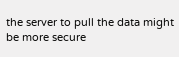the server to pull the data might be more secure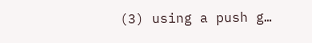(3) using a push g…